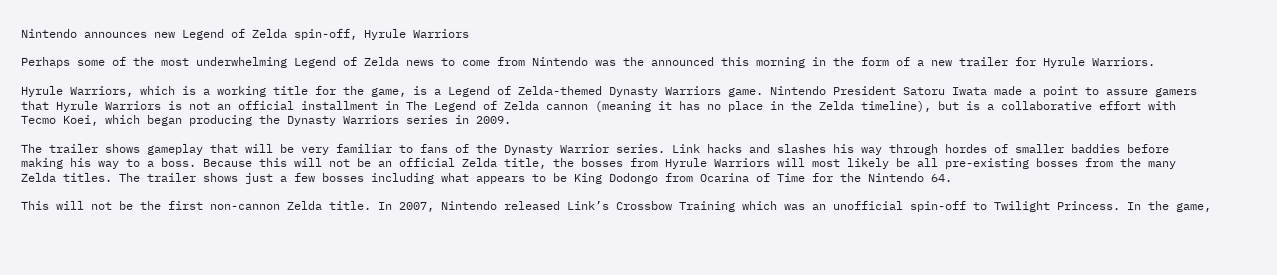Nintendo announces new Legend of Zelda spin-off, Hyrule Warriors

Perhaps some of the most underwhelming Legend of Zelda news to come from Nintendo was the announced this morning in the form of a new trailer for Hyrule Warriors.

Hyrule Warriors, which is a working title for the game, is a Legend of Zelda-themed Dynasty Warriors game. Nintendo President Satoru Iwata made a point to assure gamers that Hyrule Warriors is not an official installment in The Legend of Zelda cannon (meaning it has no place in the Zelda timeline), but is a collaborative effort with Tecmo Koei, which began producing the Dynasty Warriors series in 2009.

The trailer shows gameplay that will be very familiar to fans of the Dynasty Warrior series. Link hacks and slashes his way through hordes of smaller baddies before making his way to a boss. Because this will not be an official Zelda title, the bosses from Hyrule Warriors will most likely be all pre-existing bosses from the many Zelda titles. The trailer shows just a few bosses including what appears to be King Dodongo from Ocarina of Time for the Nintendo 64.

This will not be the first non-cannon Zelda title. In 2007, Nintendo released Link’s Crossbow Training which was an unofficial spin-off to Twilight Princess. In the game,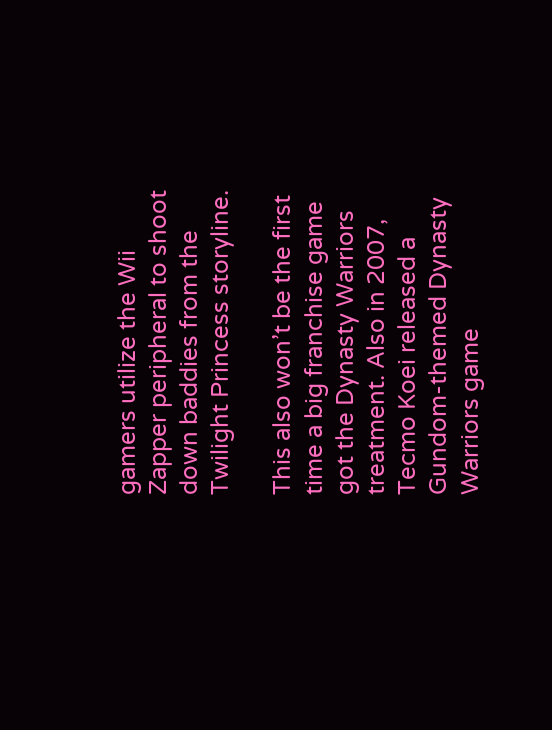gamers utilize the Wii Zapper peripheral to shoot down baddies from the Twilight Princess storyline.

This also won’t be the first time a big franchise game got the Dynasty Warriors treatment. Also in 2007, Tecmo Koei released a Gundom-themed Dynasty Warriors game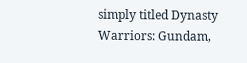simply titled Dynasty Warriors: Gundam,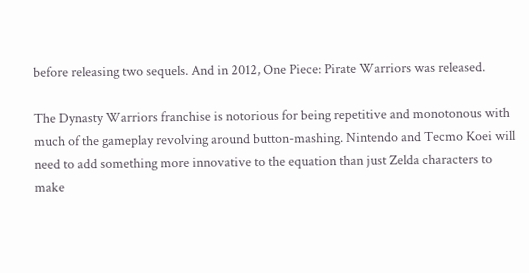before releasing two sequels. And in 2012, One Piece: Pirate Warriors was released.

The Dynasty Warriors franchise is notorious for being repetitive and monotonous with much of the gameplay revolving around button-mashing. Nintendo and Tecmo Koei will need to add something more innovative to the equation than just Zelda characters to make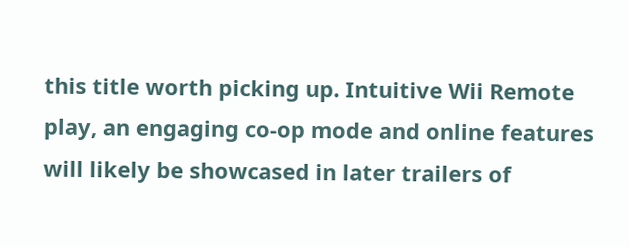this title worth picking up. Intuitive Wii Remote play, an engaging co-op mode and online features will likely be showcased in later trailers of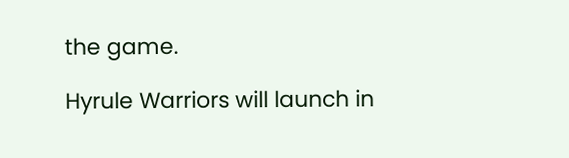the game.

Hyrule Warriors will launch in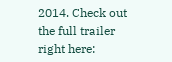2014. Check out the full trailer right here: